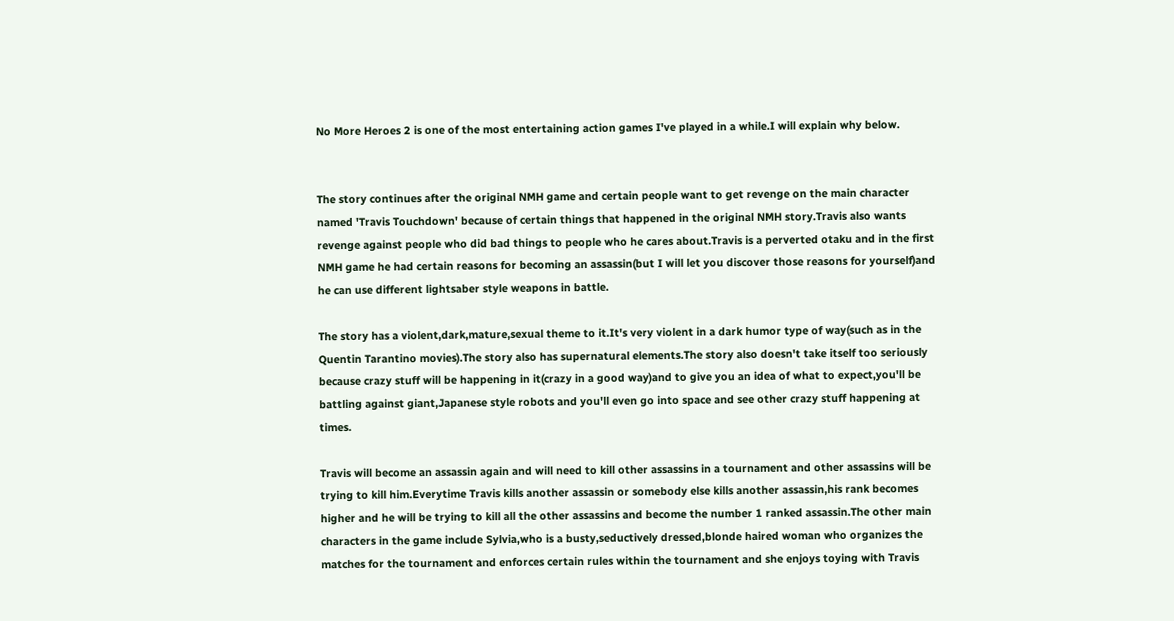No More Heroes 2 is one of the most entertaining action games I've played in a while.I will explain why below.


The story continues after the original NMH game and certain people want to get revenge on the main character named 'Travis Touchdown' because of certain things that happened in the original NMH story.Travis also wants revenge against people who did bad things to people who he cares about.Travis is a perverted otaku and in the first NMH game he had certain reasons for becoming an assassin(but I will let you discover those reasons for yourself)and he can use different lightsaber style weapons in battle.

The story has a violent,dark,mature,sexual theme to it.It's very violent in a dark humor type of way(such as in the Quentin Tarantino movies).The story also has supernatural elements.The story also doesn't take itself too seriously because crazy stuff will be happening in it(crazy in a good way)and to give you an idea of what to expect,you'll be battling against giant,Japanese style robots and you'll even go into space and see other crazy stuff happening at times.

Travis will become an assassin again and will need to kill other assassins in a tournament and other assassins will be trying to kill him.Everytime Travis kills another assassin or somebody else kills another assassin,his rank becomes higher and he will be trying to kill all the other assassins and become the number 1 ranked assassin.The other main characters in the game include Sylvia,who is a busty,seductively dressed,blonde haired woman who organizes the matches for the tournament and enforces certain rules within the tournament and she enjoys toying with Travis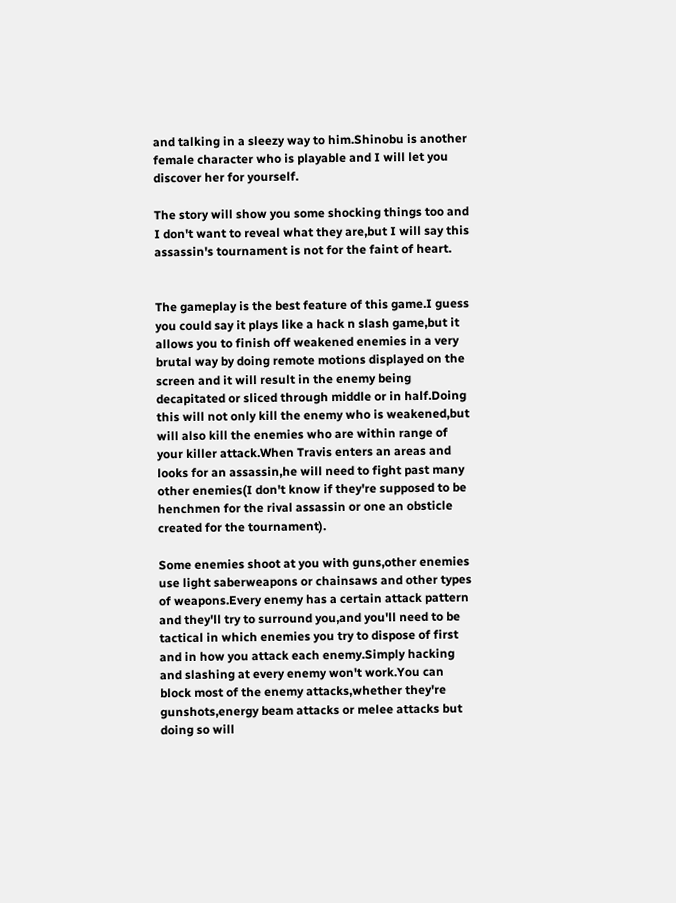and talking in a sleezy way to him.Shinobu is another female character who is playable and I will let you discover her for yourself.

The story will show you some shocking things too and I don't want to reveal what they are,but I will say this assassin's tournament is not for the faint of heart.


The gameplay is the best feature of this game.I guess you could say it plays like a hack n slash game,but it allows you to finish off weakened enemies in a very brutal way by doing remote motions displayed on the screen and it will result in the enemy being decapitated or sliced through middle or in half.Doing this will not only kill the enemy who is weakened,but will also kill the enemies who are within range of your killer attack.When Travis enters an areas and looks for an assassin,he will need to fight past many other enemies(I don't know if they're supposed to be henchmen for the rival assassin or one an obsticle created for the tournament).

Some enemies shoot at you with guns,other enemies use light saberweapons or chainsaws and other types of weapons.Every enemy has a certain attack pattern and they'll try to surround you,and you'll need to be tactical in which enemies you try to dispose of first and in how you attack each enemy.Simply hacking and slashing at every enemy won't work.You can block most of the enemy attacks,whether they're gunshots,energy beam attacks or melee attacks but doing so will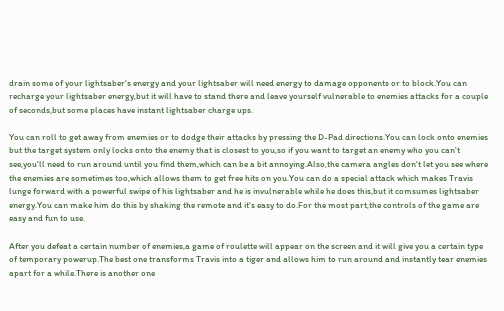drain some of your lightsaber's energy and your lightsaber will need energy to damage opponents or to block.You can recharge your lightsaber energy,but it will have to stand there and leave yourself vulnerable to enemies attacks for a couple of seconds,but some places have instant lightsaber charge ups.

You can roll to get away from enemies or to dodge their attacks by pressing the D-Pad directions.You can lock onto enemies but the target system only locks onto the enemy that is closest to you,so if you want to target an enemy who you can't see,you'll need to run around until you find them,which can be a bit annoying.Also,the camera angles don't let you see where the enemies are sometimes too,which allows them to get free hits on you.You can do a special attack which makes Travis lunge forward with a powerful swipe of his lightsaber and he is invulnerable while he does this,but it comsumes lightsaber energy.You can make him do this by shaking the remote and it's easy to do.For the most part,the controls of the game are easy and fun to use.

After you defeat a certain number of enemies,a game of roulette will appear on the screen and it will give you a certain type of temporary powerup.The best one transforms Travis into a tiger and allows him to run around and instantly tear enemies apart for a while.There is another one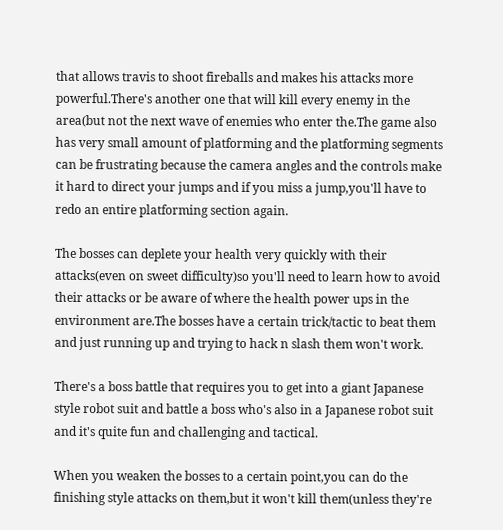that allows travis to shoot fireballs and makes his attacks more powerful.There's another one that will kill every enemy in the area(but not the next wave of enemies who enter the.The game also has very small amount of platforming and the platforming segments can be frustrating because the camera angles and the controls make it hard to direct your jumps and if you miss a jump,you'll have to redo an entire platforming section again.

The bosses can deplete your health very quickly with their attacks(even on sweet difficulty)so you'll need to learn how to avoid their attacks or be aware of where the health power ups in the environment are.The bosses have a certain trick/tactic to beat them and just running up and trying to hack n slash them won't work.

There's a boss battle that requires you to get into a giant Japanese style robot suit and battle a boss who's also in a Japanese robot suit and it's quite fun and challenging and tactical.

When you weaken the bosses to a certain point,you can do the finishing style attacks on them,but it won't kill them(unless they're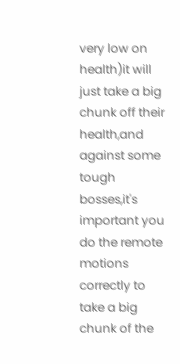very low on health)it will just take a big chunk off their health,and against some tough bosses,it's important you do the remote motions correctly to take a big chunk of the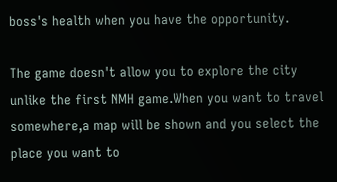boss's health when you have the opportunity.

The game doesn't allow you to explore the city unlike the first NMH game.When you want to travel somewhere,a map will be shown and you select the place you want to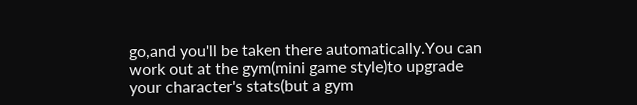go,and you'll be taken there automatically.You can work out at the gym(mini game style)to upgrade your character's stats(but a gym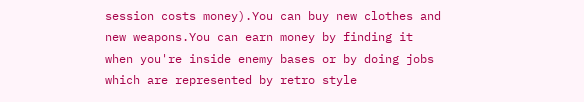session costs money).You can buy new clothes and new weapons.You can earn money by finding it when you're inside enemy bases or by doing jobs which are represented by retro style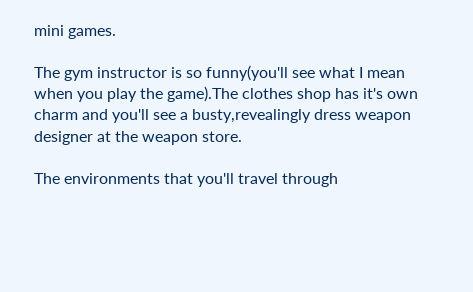mini games.

The gym instructor is so funny(you'll see what I mean when you play the game).The clothes shop has it's own charm and you'll see a busty,revealingly dress weapon designer at the weapon store.

The environments that you'll travel through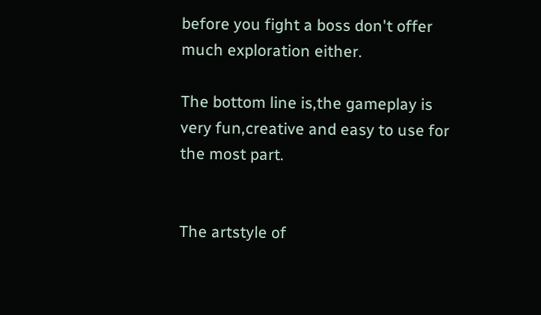before you fight a boss don't offer much exploration either.

The bottom line is,the gameplay is very fun,creative and easy to use for the most part.


The artstyle of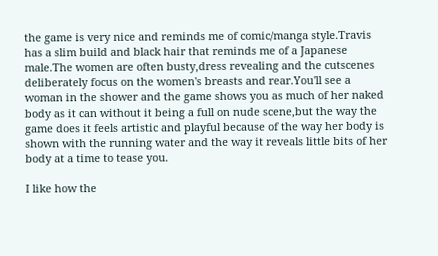the game is very nice and reminds me of comic/manga style.Travis has a slim build and black hair that reminds me of a Japanese male.The women are often busty,dress revealing and the cutscenes deliberately focus on the women's breasts and rear.You'll see a woman in the shower and the game shows you as much of her naked body as it can without it being a full on nude scene,but the way the game does it feels artistic and playful because of the way her body is shown with the running water and the way it reveals little bits of her body at a time to tease you.

I like how the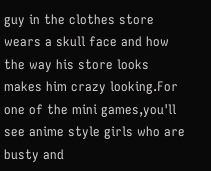guy in the clothes store wears a skull face and how the way his store looks makes him crazy looking.For one of the mini games,you'll see anime style girls who are busty and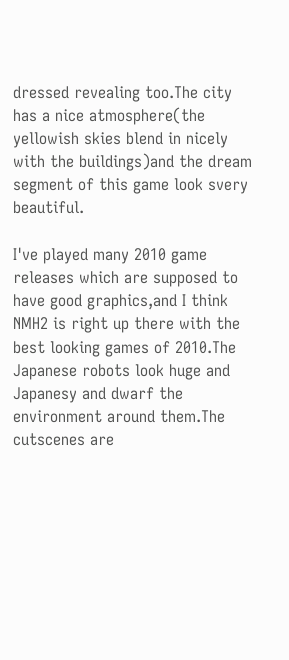dressed revealing too.The city has a nice atmosphere(the yellowish skies blend in nicely with the buildings)and the dream segment of this game look svery beautiful.

I've played many 2010 game releases which are supposed to have good graphics,and I think NMH2 is right up there with the best looking games of 2010.The Japanese robots look huge and Japanesy and dwarf the environment around them.The cutscenes are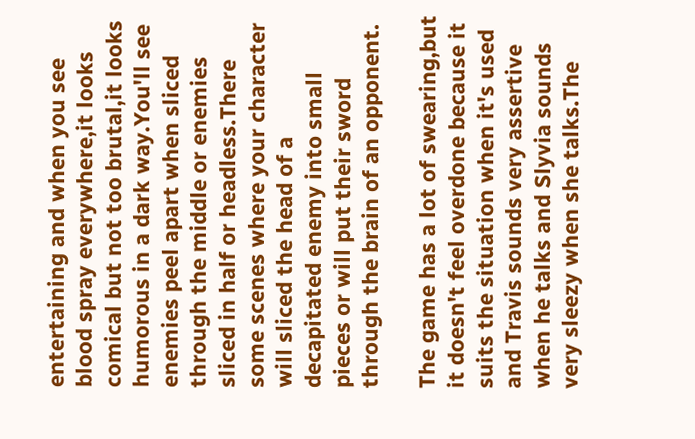entertaining and when you see blood spray everywhere,it looks comical but not too brutal,it looks humorous in a dark way.You'll see enemies peel apart when sliced through the middle or enemies sliced in half or headless.There some scenes where your character will sliced the head of a decapitated enemy into small pieces or will put their sword through the brain of an opponent.

The game has a lot of swearing,but it doesn't feel overdone because it suits the situation when it's used and Travis sounds very assertive when he talks and Slyvia sounds very sleezy when she talks.The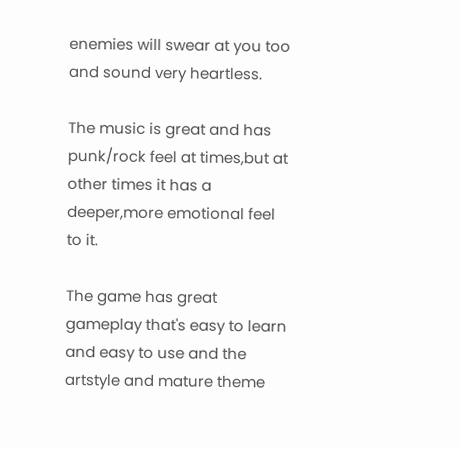enemies will swear at you too and sound very heartless.

The music is great and has punk/rock feel at times,but at other times it has a deeper,more emotional feel to it.

The game has great gameplay that's easy to learn and easy to use and the artstyle and mature theme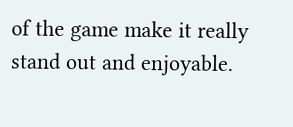of the game make it really stand out and enjoyable.